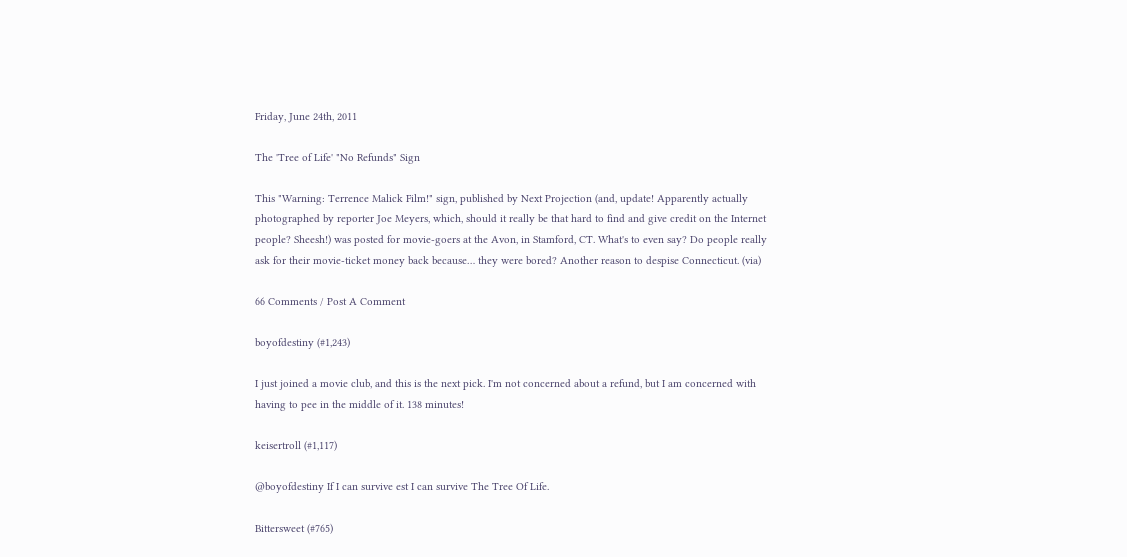Friday, June 24th, 2011

The 'Tree of Life' "No Refunds" Sign

This "Warning: Terrence Malick Film!" sign, published by Next Projection (and, update! Apparently actually photographed by reporter Joe Meyers, which, should it really be that hard to find and give credit on the Internet people? Sheesh!) was posted for movie-goers at the Avon, in Stamford, CT. What's to even say? Do people really ask for their movie-ticket money back because… they were bored? Another reason to despise Connecticut. (via)

66 Comments / Post A Comment

boyofdestiny (#1,243)

I just joined a movie club, and this is the next pick. I'm not concerned about a refund, but I am concerned with having to pee in the middle of it. 138 minutes!

keisertroll (#1,117)

@boyofdestiny If I can survive est I can survive The Tree Of Life.

Bittersweet (#765)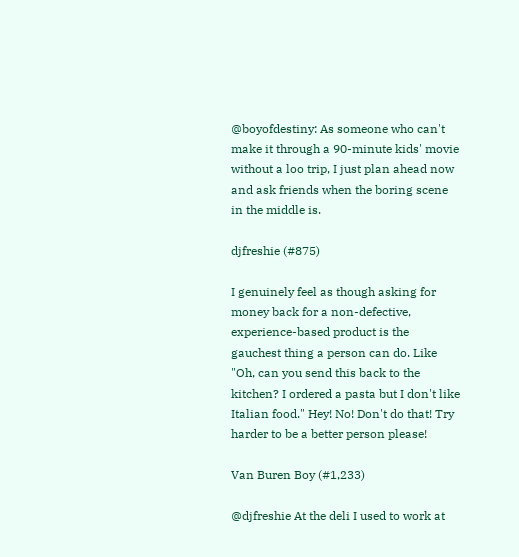@boyofdestiny: As someone who can't make it through a 90-minute kids' movie without a loo trip, I just plan ahead now and ask friends when the boring scene in the middle is.

djfreshie (#875)

I genuinely feel as though asking for money back for a non-defective, experience-based product is the gauchest thing a person can do. Like "Oh, can you send this back to the kitchen? I ordered a pasta but I don't like Italian food." Hey! No! Don't do that! Try harder to be a better person please!

Van Buren Boy (#1,233)

@djfreshie At the deli I used to work at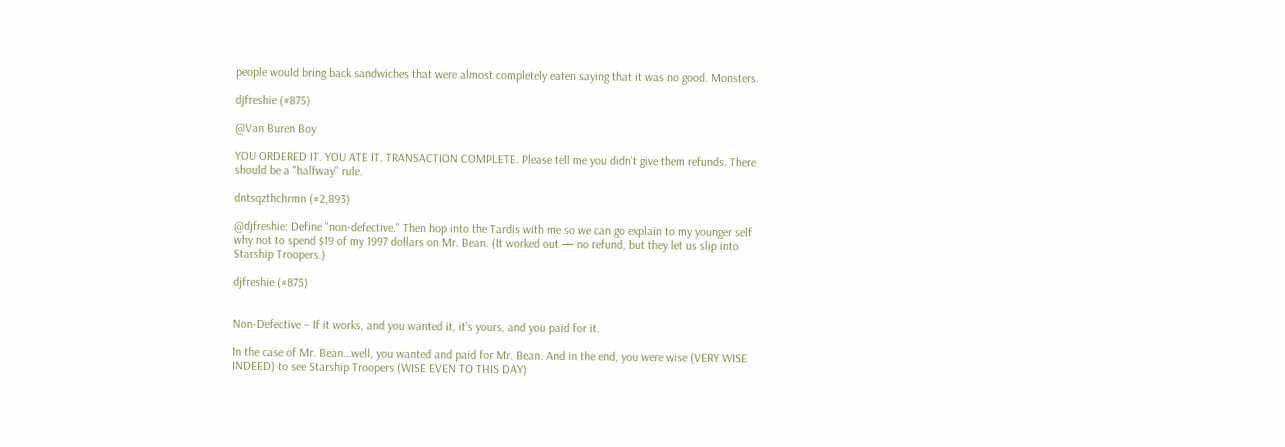people would bring back sandwiches that were almost completely eaten saying that it was no good. Monsters.

djfreshie (#875)

@Van Buren Boy

YOU ORDERED IT. YOU ATE IT. TRANSACTION COMPLETE. Please tell me you didn't give them refunds. There should be a "halfway" rule.

dntsqzthchrmn (#2,893)

@djfreshie: Define "non-defective." Then hop into the Tardis with me so we can go explain to my younger self why not to spend $19 of my 1997 dollars on Mr. Bean. (It worked out — no refund, but they let us slip into Starship Troopers.)

djfreshie (#875)


Non-Defective – If it works, and you wanted it, it's yours, and you paid for it.

In the case of Mr. Bean…well, you wanted and paid for Mr. Bean. And in the end, you were wise (VERY WISE INDEED) to see Starship Troopers (WISE EVEN TO THIS DAY)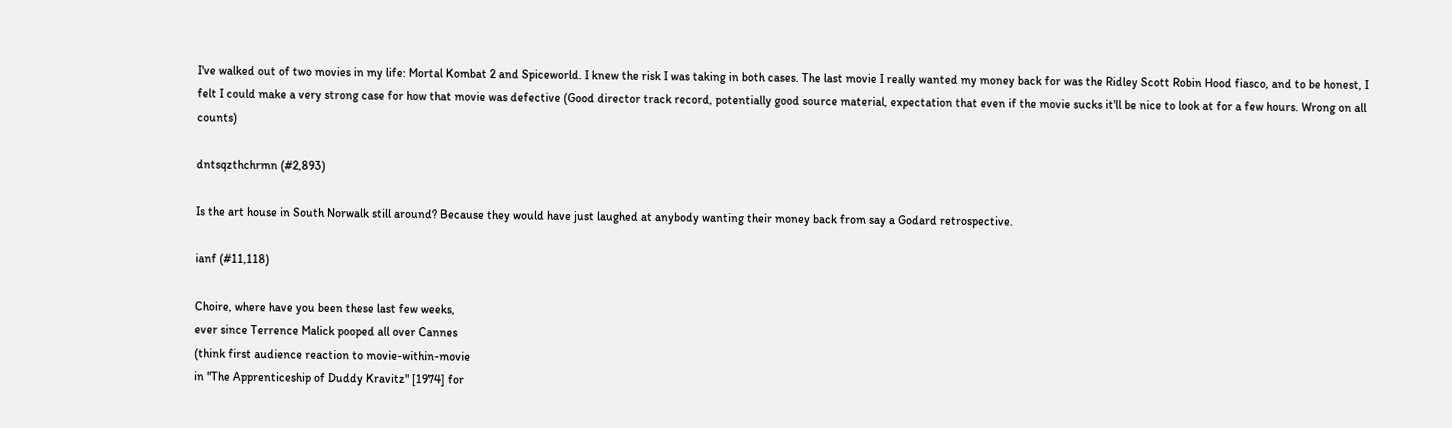I've walked out of two movies in my life: Mortal Kombat 2 and Spiceworld. I knew the risk I was taking in both cases. The last movie I really wanted my money back for was the Ridley Scott Robin Hood fiasco, and to be honest, I felt I could make a very strong case for how that movie was defective (Good director track record, potentially good source material, expectation that even if the movie sucks it'll be nice to look at for a few hours. Wrong on all counts)

dntsqzthchrmn (#2,893)

Is the art house in South Norwalk still around? Because they would have just laughed at anybody wanting their money back from say a Godard retrospective.

ianf (#11,118)

Choire, where have you been these last few weeks,
ever since Terrence Malick pooped all over Cannes
(think first audience reaction to movie-within-movie
in "The Apprenticeship of Duddy Kravitz" [1974] for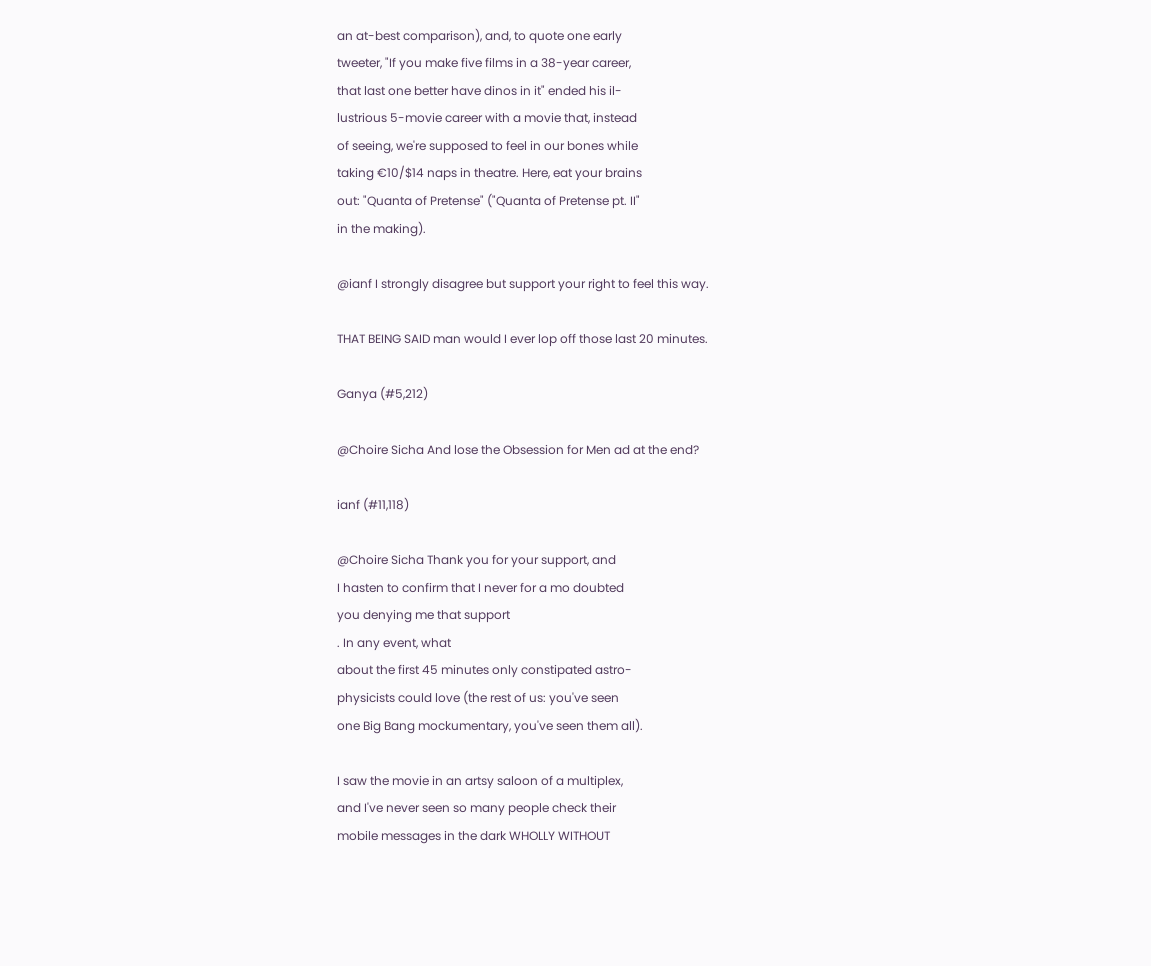an at-best comparison), and, to quote one early
tweeter, "If you make five films in a 38-year career,
that last one better have dinos in it" ended his il-
lustrious 5-movie career with a movie that, instead
of seeing, we're supposed to feel in our bones while
taking €10/$14 naps in theatre. Here, eat your brains
out: "Quanta of Pretense" ("Quanta of Pretense pt. II"
in the making).

@ianf I strongly disagree but support your right to feel this way.

THAT BEING SAID man would I ever lop off those last 20 minutes.

Ganya (#5,212)

@Choire Sicha And lose the Obsession for Men ad at the end?

ianf (#11,118)

@Choire Sicha Thank you for your support, and
I hasten to confirm that I never for a mo doubted
you denying me that support
. In any event, what
about the first 45 minutes only constipated astro-
physicists could love (the rest of us: you've seen
one Big Bang mockumentary, you've seen them all).

I saw the movie in an artsy saloon of a multiplex,
and I've never seen so many people check their
mobile messages in the dark WHOLLY WITHOUT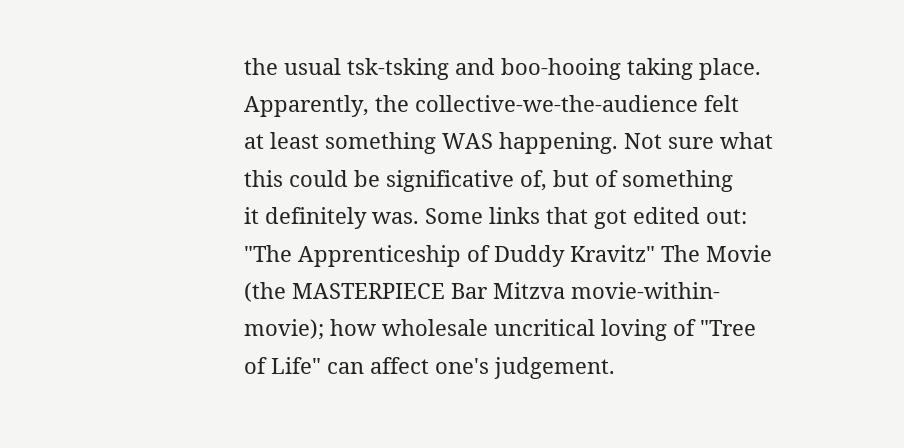the usual tsk-tsking and boo-hooing taking place.
Apparently, the collective-we-the-audience felt
at least something WAS happening. Not sure what
this could be significative of, but of something
it definitely was. Some links that got edited out:
"The Apprenticeship of Duddy Kravitz" The Movie
(the MASTERPIECE Bar Mitzva movie-within-
movie); how wholesale uncritical loving of "Tree
of Life" can affect one's judgement.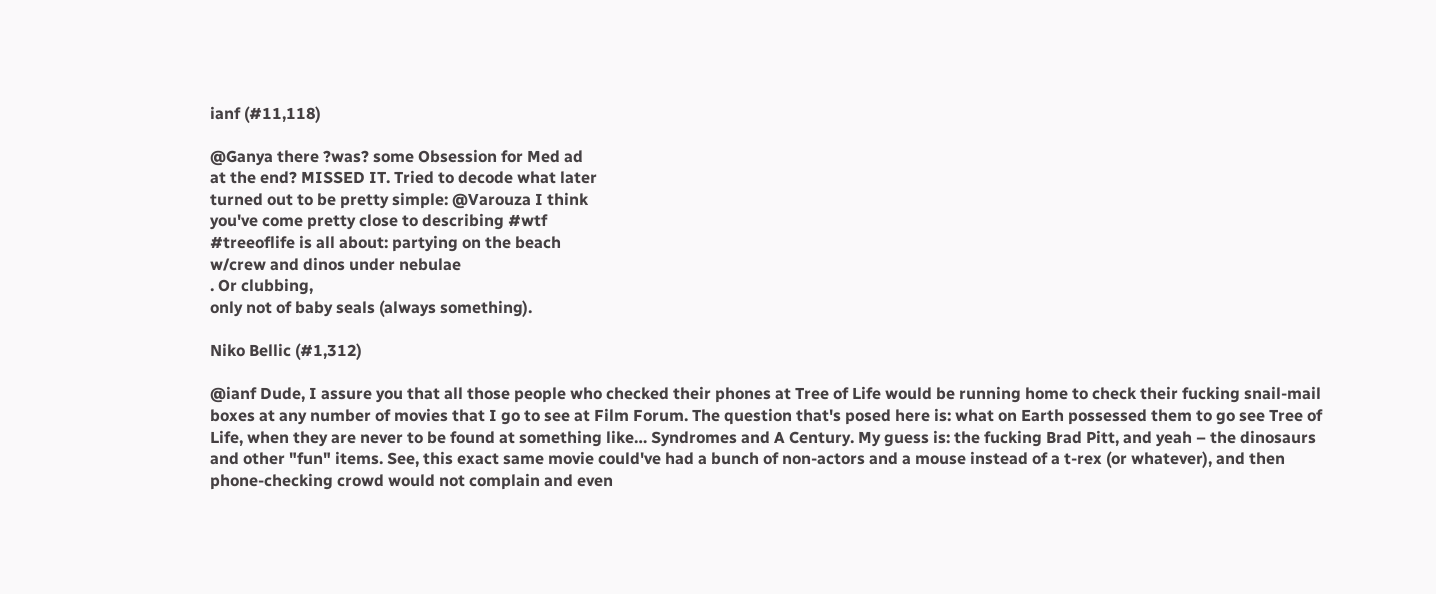ianf (#11,118)

@Ganya there ?was? some Obsession for Med ad
at the end? MISSED IT. Tried to decode what later
turned out to be pretty simple: @Varouza I think
you've come pretty close to describing #wtf
#treeoflife is all about: partying on the beach
w/crew and dinos under nebulae
. Or clubbing,
only not of baby seals (always something).

Niko Bellic (#1,312)

@ianf Dude, I assure you that all those people who checked their phones at Tree of Life would be running home to check their fucking snail-mail boxes at any number of movies that I go to see at Film Forum. The question that's posed here is: what on Earth possessed them to go see Tree of Life, when they are never to be found at something like… Syndromes and A Century. My guess is: the fucking Brad Pitt, and yeah – the dinosaurs and other "fun" items. See, this exact same movie could've had a bunch of non-actors and a mouse instead of a t-rex (or whatever), and then phone-checking crowd would not complain and even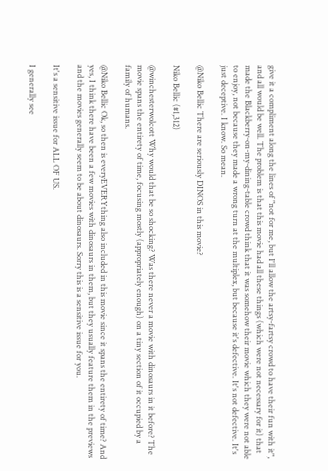give it a compliment along the lines of "not for me, but I'll allow the artsy-fartsy crowd to have their fun with it", and all would be well. The problem is that this movie had all these things (which were not necessary for it) that made the Blackberry-on-my-dining-table crowd think that it was somehow their movie which they were not able to enjoy, not because they made a wrong turn at the multiplex, but because it's defective. It's not defective. It's just deceptive. I know. So mean.

@Niko Bellic There are seriously DINOS in this movie?

Niko Bellic (#1,312)

@winchesterwolcott Why would that be so shocking? Was there never a movie with dinosaurs in it before? The movie spans the entirety of time, focusing mostly (appropriately enough) on a tiny section of it occupied by a family of humans.

@Niko Bellic Ok, so then is everyEVERYthing also included in this movie since it spans the entirety of time? And yes, I think there have been a few movies with dinosaurs in them, but they usually feature them in the previews and the movies generally seem to be about dinosaurs. Sorry this is a sensitive issue for you.

It's a sensitive issue for ALL OF US.

I generally see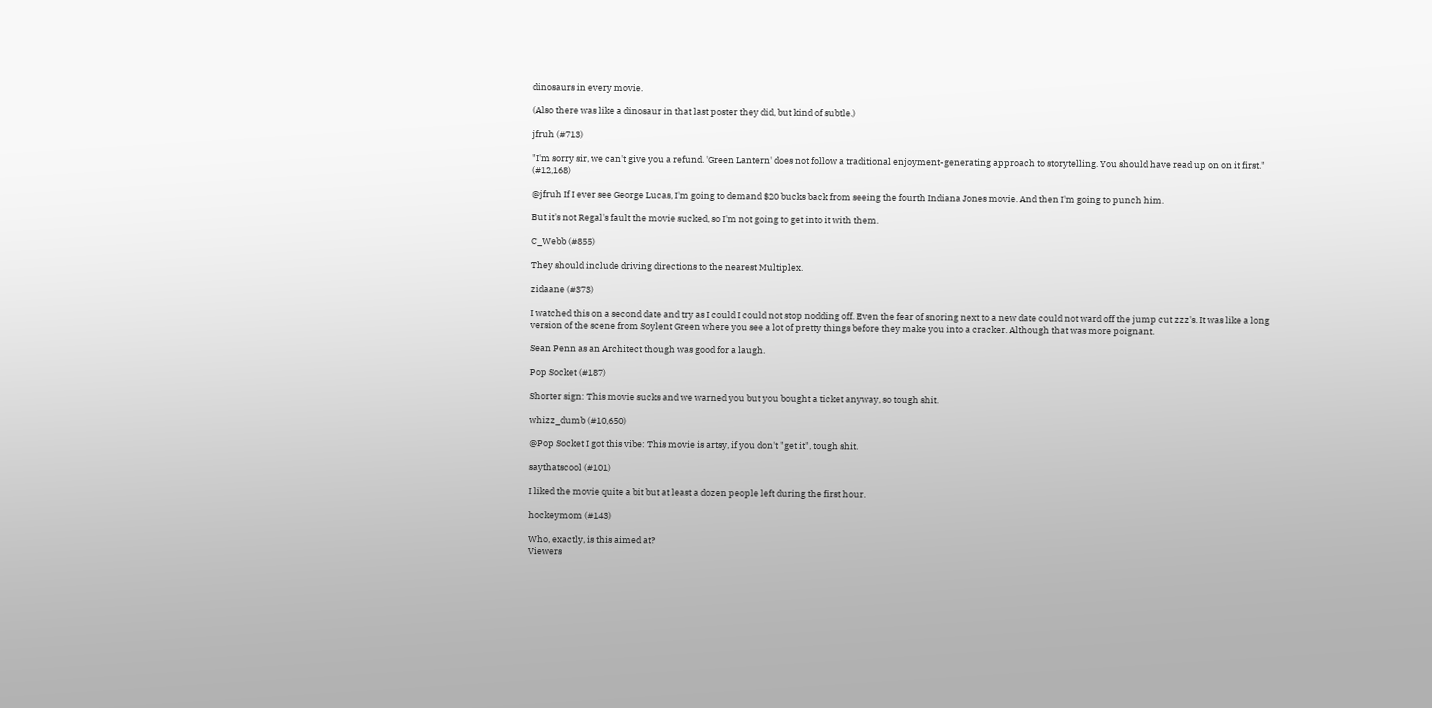dinosaurs in every movie.

(Also there was like a dinosaur in that last poster they did, but kind of subtle.)

jfruh (#713)

"I'm sorry sir, we can't give you a refund. 'Green Lantern' does not follow a traditional enjoyment-generating approach to storytelling. You should have read up on on it first." (#12,168)

@jfruh If I ever see George Lucas, I'm going to demand $20 bucks back from seeing the fourth Indiana Jones movie. And then I'm going to punch him.

But it's not Regal's fault the movie sucked, so I'm not going to get into it with them.

C_Webb (#855)

They should include driving directions to the nearest Multiplex.

zidaane (#373)

I watched this on a second date and try as I could I could not stop nodding off. Even the fear of snoring next to a new date could not ward off the jump cut zzz's. It was like a long version of the scene from Soylent Green where you see a lot of pretty things before they make you into a cracker. Although that was more poignant.

Sean Penn as an Architect though was good for a laugh.

Pop Socket (#187)

Shorter sign: This movie sucks and we warned you but you bought a ticket anyway, so tough shit.

whizz_dumb (#10,650)

@Pop Socket I got this vibe: This movie is artsy, if you don't "get it", tough shit.

saythatscool (#101)

I liked the movie quite a bit but at least a dozen people left during the first hour.

hockeymom (#143)

Who, exactly, is this aimed at?
Viewers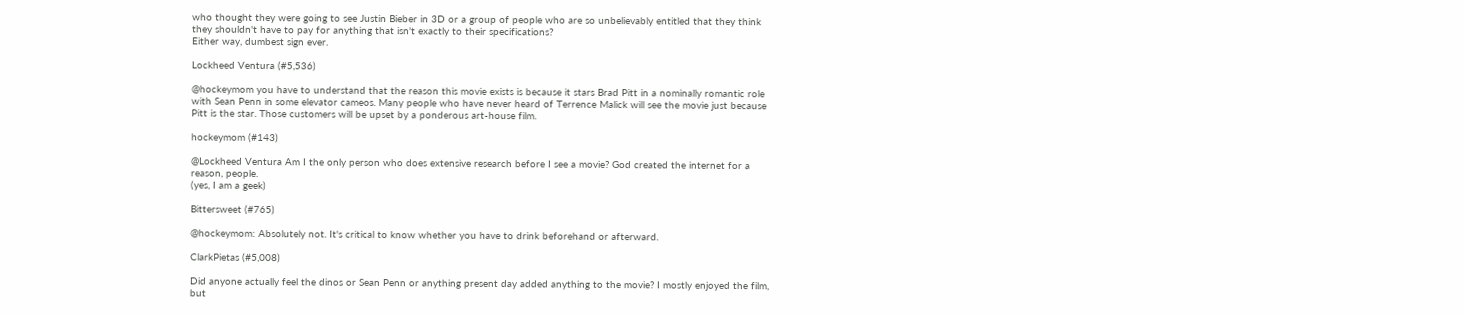who thought they were going to see Justin Bieber in 3D or a group of people who are so unbelievably entitled that they think they shouldn't have to pay for anything that isn't exactly to their specifications?
Either way, dumbest sign ever.

Lockheed Ventura (#5,536)

@hockeymom you have to understand that the reason this movie exists is because it stars Brad Pitt in a nominally romantic role with Sean Penn in some elevator cameos. Many people who have never heard of Terrence Malick will see the movie just because Pitt is the star. Those customers will be upset by a ponderous art-house film.

hockeymom (#143)

@Lockheed Ventura Am I the only person who does extensive research before I see a movie? God created the internet for a reason, people.
(yes, I am a geek)

Bittersweet (#765)

@hockeymom: Absolutely not. It's critical to know whether you have to drink beforehand or afterward.

ClarkPietas (#5,008)

Did anyone actually feel the dinos or Sean Penn or anything present day added anything to the movie? I mostly enjoyed the film, but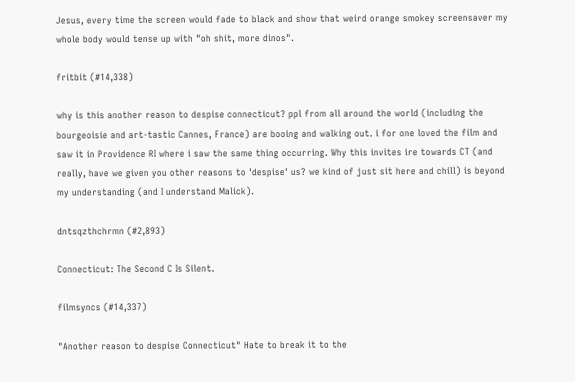Jesus, every time the screen would fade to black and show that weird orange smokey screensaver my whole body would tense up with "oh shit, more dinos".

fritbit (#14,338)

why is this another reason to despise connecticut? ppl from all around the world (including the bourgeoisie and art-tastic Cannes, France) are booing and walking out. i for one loved the film and saw it in Providence RI where i saw the same thing occurring. Why this invites ire towards CT (and really, have we given you other reasons to 'despise' us? we kind of just sit here and chill) is beyond my understanding (and I understand Malick).

dntsqzthchrmn (#2,893)

Connecticut: The Second C Is Silent.

filmsyncs (#14,337)

"Another reason to despise Connecticut" Hate to break it to the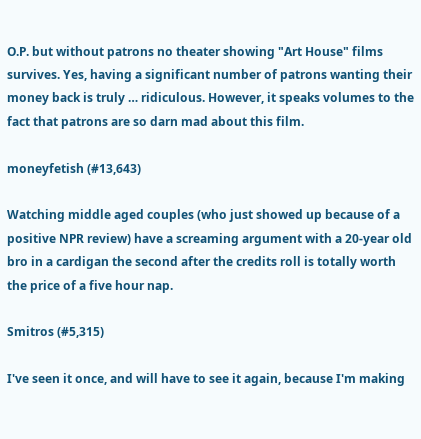O.P. but without patrons no theater showing "Art House" films survives. Yes, having a significant number of patrons wanting their money back is truly … ridiculous. However, it speaks volumes to the fact that patrons are so darn mad about this film.

moneyfetish (#13,643)

Watching middle aged couples (who just showed up because of a positive NPR review) have a screaming argument with a 20-year old bro in a cardigan the second after the credits roll is totally worth the price of a five hour nap.

Smitros (#5,315)

I've seen it once, and will have to see it again, because I'm making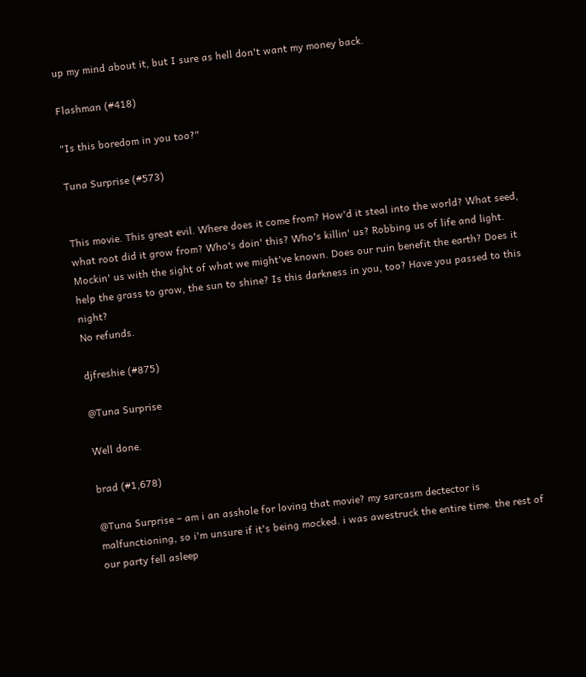up my mind about it, but I sure as hell don't want my money back.

Flashman (#418)

"Is this boredom in you too?"

Tuna Surprise (#573)


This movie. This great evil. Where does it come from? How'd it steal into the world? What seed, what root did it grow from? Who's doin' this? Who's killin' us? Robbing us of life and light. Mockin' us with the sight of what we might've known. Does our ruin benefit the earth? Does it help the grass to grow, the sun to shine? Is this darkness in you, too? Have you passed to this night?
No refunds.

djfreshie (#875)

@Tuna Surprise

Well done.

brad (#1,678)

@Tuna Surprise – am i an asshole for loving that movie? my sarcasm dectector is malfunctioning, so i'm unsure if it's being mocked. i was awestruck the entire time. the rest of our party fell asleep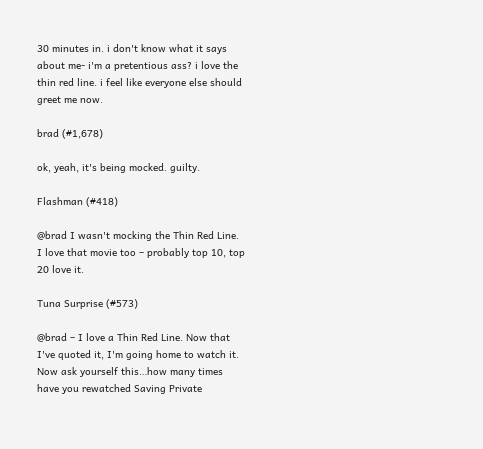30 minutes in. i don't know what it says about me- i'm a pretentious ass? i love the thin red line. i feel like everyone else should greet me now.

brad (#1,678)

ok, yeah, it's being mocked. guilty.

Flashman (#418)

@brad I wasn't mocking the Thin Red Line. I love that movie too – probably top 10, top 20 love it.

Tuna Surprise (#573)

@brad – I love a Thin Red Line. Now that I've quoted it, I'm going home to watch it. Now ask yourself this…how many times have you rewatched Saving Private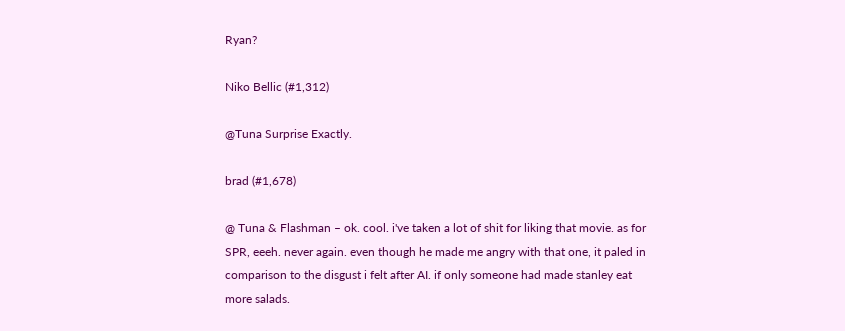Ryan?

Niko Bellic (#1,312)

@Tuna Surprise Exactly.

brad (#1,678)

@ Tuna & Flashman – ok. cool. i've taken a lot of shit for liking that movie. as for SPR, eeeh. never again. even though he made me angry with that one, it paled in comparison to the disgust i felt after AI. if only someone had made stanley eat more salads.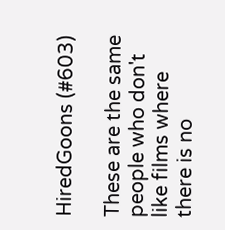HiredGoons (#603)

These are the same people who don't like films where there is no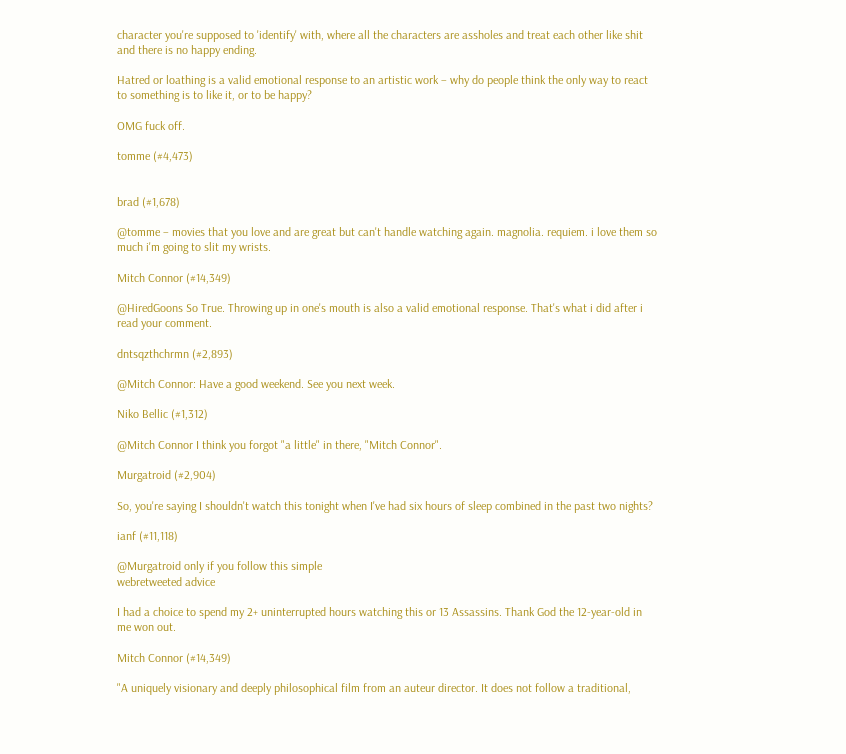character you're supposed to 'identify' with, where all the characters are assholes and treat each other like shit and there is no happy ending.

Hatred or loathing is a valid emotional response to an artistic work – why do people think the only way to react to something is to like it, or to be happy?

OMG fuck off.

tomme (#4,473)


brad (#1,678)

@tomme – movies that you love and are great but can't handle watching again. magnolia. requiem. i love them so much i'm going to slit my wrists.

Mitch Connor (#14,349)

@HiredGoons So True. Throwing up in one's mouth is also a valid emotional response. That's what i did after i read your comment.

dntsqzthchrmn (#2,893)

@Mitch Connor: Have a good weekend. See you next week.

Niko Bellic (#1,312)

@Mitch Connor I think you forgot "a little" in there, "Mitch Connor".

Murgatroid (#2,904)

So, you're saying I shouldn't watch this tonight when I've had six hours of sleep combined in the past two nights?

ianf (#11,118)

@Murgatroid only if you follow this simple
webretweeted advice

I had a choice to spend my 2+ uninterrupted hours watching this or 13 Assassins. Thank God the 12-year-old in me won out.

Mitch Connor (#14,349)

"A uniquely visionary and deeply philosophical film from an auteur director. It does not follow a traditional,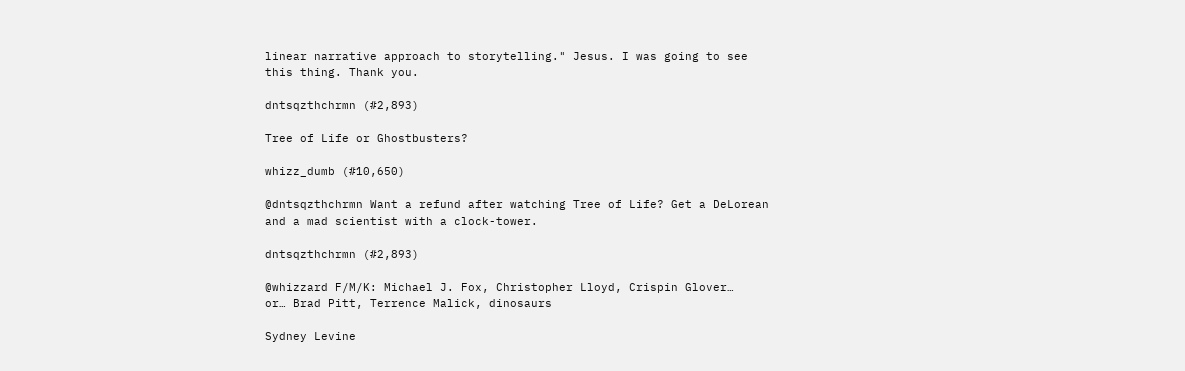linear narrative approach to storytelling." Jesus. I was going to see this thing. Thank you.

dntsqzthchrmn (#2,893)

Tree of Life or Ghostbusters?

whizz_dumb (#10,650)

@dntsqzthchrmn Want a refund after watching Tree of Life? Get a DeLorean and a mad scientist with a clock-tower.

dntsqzthchrmn (#2,893)

@whizzard F/M/K: Michael J. Fox, Christopher Lloyd, Crispin Glover…
or… Brad Pitt, Terrence Malick, dinosaurs

Sydney Levine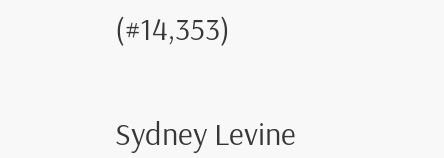(#14,353)


Sydney Levine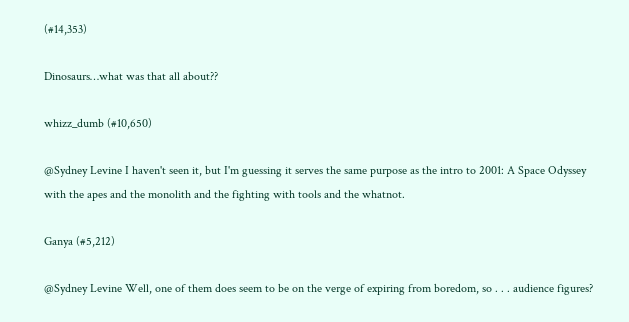(#14,353)

Dinosaurs…what was that all about??

whizz_dumb (#10,650)

@Sydney Levine I haven't seen it, but I'm guessing it serves the same purpose as the intro to 2001: A Space Odyssey with the apes and the monolith and the fighting with tools and the whatnot.

Ganya (#5,212)

@Sydney Levine Well, one of them does seem to be on the verge of expiring from boredom, so . . . audience figures?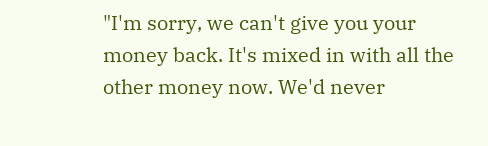"I'm sorry, we can't give you your money back. It's mixed in with all the other money now. We'd never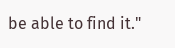be able to find it."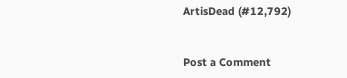ArtisDead (#12,792)


Post a Comment